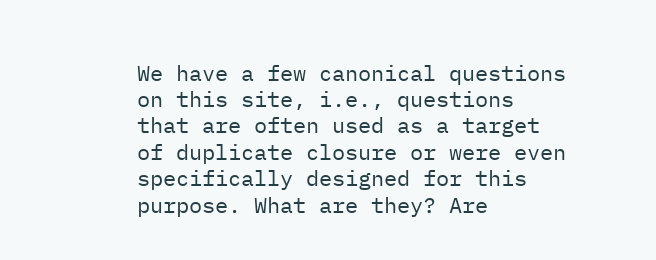We have a few canonical questions on this site, i.e., questions that are often used as a target of duplicate closure or were even specifically designed for this purpose. What are they? Are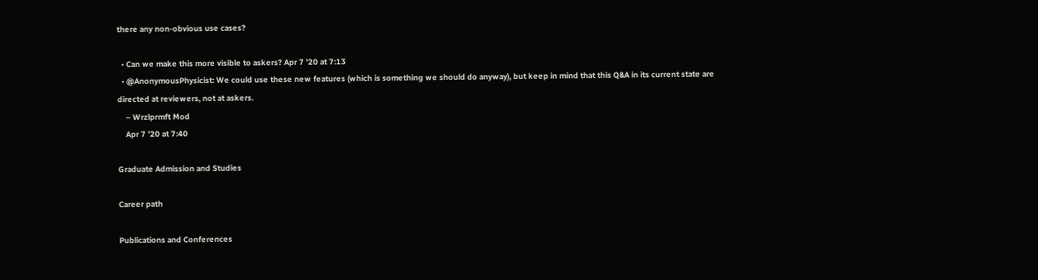there any non-obvious use cases?

  • Can we make this more visible to askers? Apr 7 '20 at 7:13
  • @AnonymousPhysicist: We could use these new features (which is something we should do anyway), but keep in mind that this Q&A in its current state are directed at reviewers, not at askers.
    – Wrzlprmft Mod
    Apr 7 '20 at 7:40

Graduate Admission and Studies

Career path

Publications and Conferences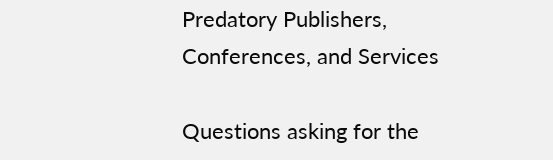Predatory Publishers, Conferences, and Services

Questions asking for the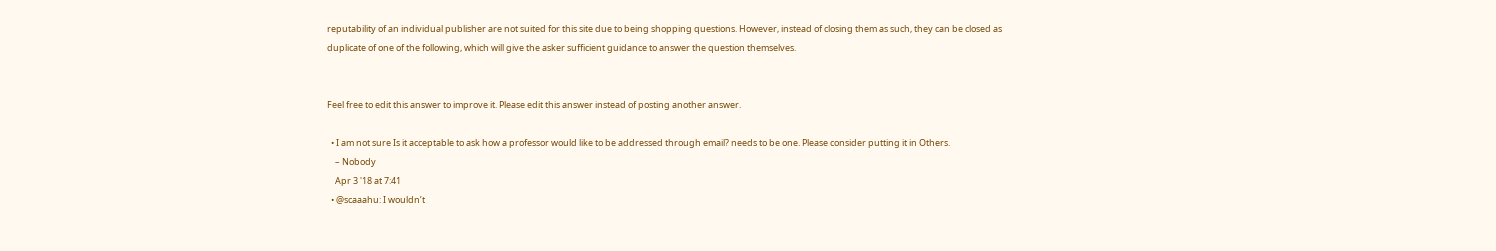reputability of an individual publisher are not suited for this site due to being shopping questions. However, instead of closing them as such, they can be closed as duplicate of one of the following, which will give the asker sufficient guidance to answer the question themselves.


Feel free to edit this answer to improve it. Please edit this answer instead of posting another answer.

  • I am not sure Is it acceptable to ask how a professor would like to be addressed through email? needs to be one. Please consider putting it in Others.
    – Nobody
    Apr 3 '18 at 7:41
  • @scaaahu: I wouldn’t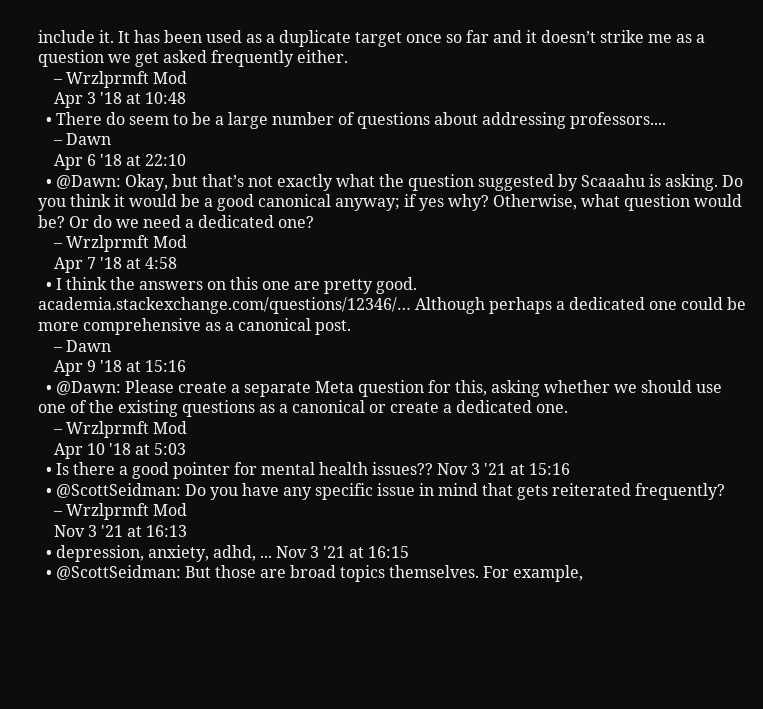include it. It has been used as a duplicate target once so far and it doesn’t strike me as a question we get asked frequently either.
    – Wrzlprmft Mod
    Apr 3 '18 at 10:48
  • There do seem to be a large number of questions about addressing professors....
    – Dawn
    Apr 6 '18 at 22:10
  • @Dawn: Okay, but that’s not exactly what the question suggested by Scaaahu is asking. Do you think it would be a good canonical anyway; if yes why? Otherwise, what question would be? Or do we need a dedicated one?
    – Wrzlprmft Mod
    Apr 7 '18 at 4:58
  • I think the answers on this one are pretty good. academia.stackexchange.com/questions/12346/… Although perhaps a dedicated one could be more comprehensive as a canonical post.
    – Dawn
    Apr 9 '18 at 15:16
  • @Dawn: Please create a separate Meta question for this, asking whether we should use one of the existing questions as a canonical or create a dedicated one.
    – Wrzlprmft Mod
    Apr 10 '18 at 5:03
  • Is there a good pointer for mental health issues?? Nov 3 '21 at 15:16
  • @ScottSeidman: Do you have any specific issue in mind that gets reiterated frequently?
    – Wrzlprmft Mod
    Nov 3 '21 at 16:13
  • depression, anxiety, adhd, ... Nov 3 '21 at 16:15
  • @ScottSeidman: But those are broad topics themselves. For example,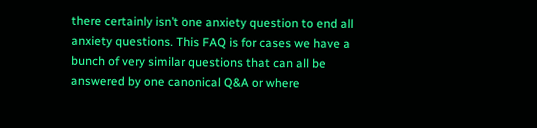there certainly isn’t one anxiety question to end all anxiety questions. This FAQ is for cases we have a bunch of very similar questions that can all be answered by one canonical Q&A or where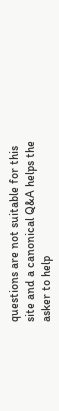questions are not suitable for this site and a canonical Q&A helps the asker to help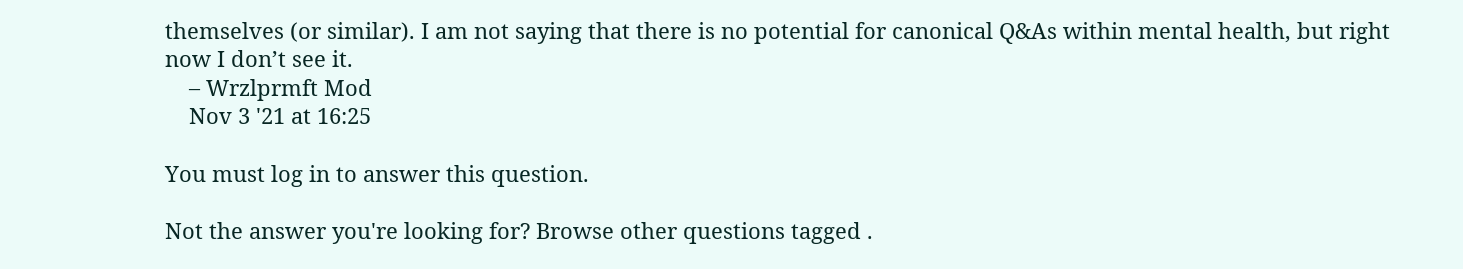themselves (or similar). I am not saying that there is no potential for canonical Q&As within mental health, but right now I don’t see it.
    – Wrzlprmft Mod
    Nov 3 '21 at 16:25

You must log in to answer this question.

Not the answer you're looking for? Browse other questions tagged .